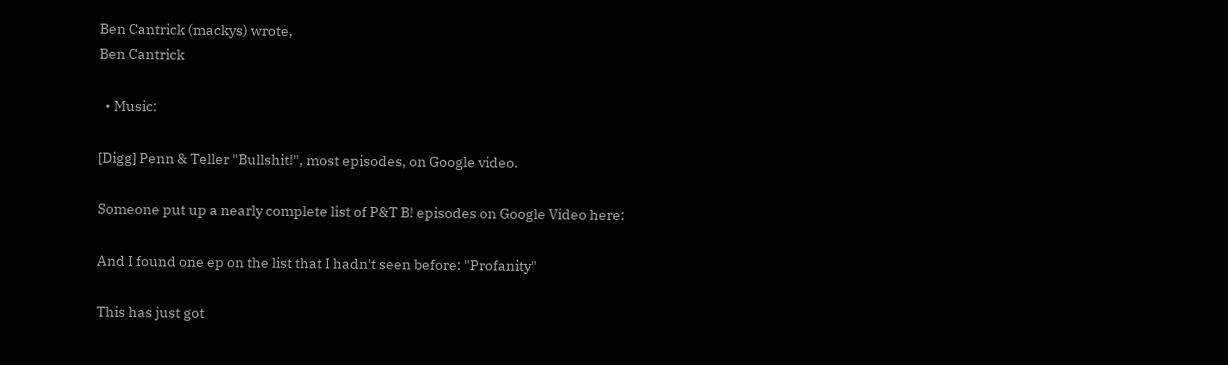Ben Cantrick (mackys) wrote,
Ben Cantrick

  • Music:

[Digg] Penn & Teller "Bullshit!", most episodes, on Google video.

Someone put up a nearly complete list of P&T B! episodes on Google Video here:

And I found one ep on the list that I hadn't seen before: "Profanity"

This has just got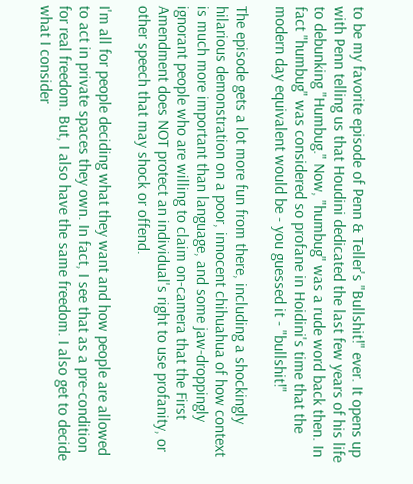to be my favorite episode of Penn & Teller's "Bullshit!" ever. It opens up with Penn telling us that Houdini dedicated the last few years of his life to debunking "Humbug." Now, "humbug" was a rude word back then. In fact "humbug" was considered so profane in Hoidini's time that the modern day equivalent would be - you guessed it - "bullshit!"

The episode gets a lot more fun from there, including a shockingly hilarious demonstration on a poor, innocent chihuahua of how context is much more important than language, and some jaw-droppingly ignorant people who are willing to claim on-camera that the First Amendment does NOT protect an individual's right to use profanity, or other speech that may shock or offend.

I'm all for people deciding what they want and how people are allowed to act in private spaces they own. In fact, I see that as a pre-condition for real freedom. But, I also have the same freedom. I also get to decide what I consider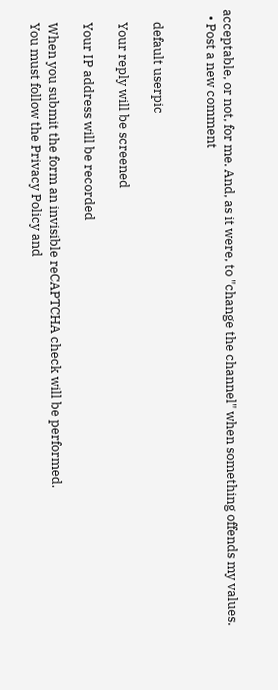acceptable, or not, for me. And, as it were, to "change the channel" when something offends my values.
  • Post a new comment


    default userpic

    Your reply will be screened

    Your IP address will be recorded

    When you submit the form an invisible reCAPTCHA check will be performed.
    You must follow the Privacy Policy and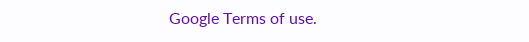Google Terms of use.